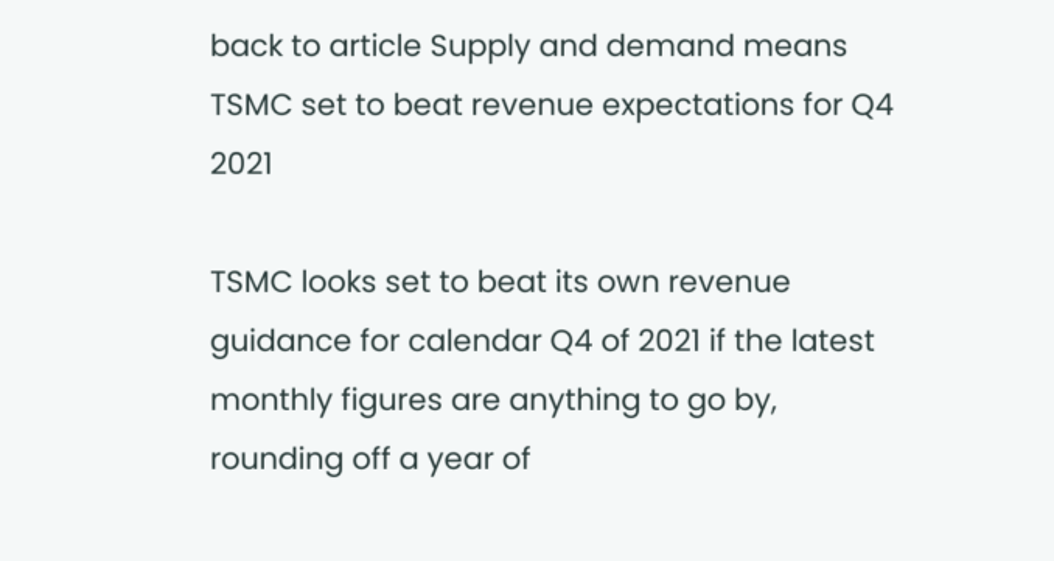back to article Supply and demand means TSMC set to beat revenue expectations for Q4 2021

TSMC looks set to beat its own revenue guidance for calendar Q4 of 2021 if the latest monthly figures are anything to go by, rounding off a year of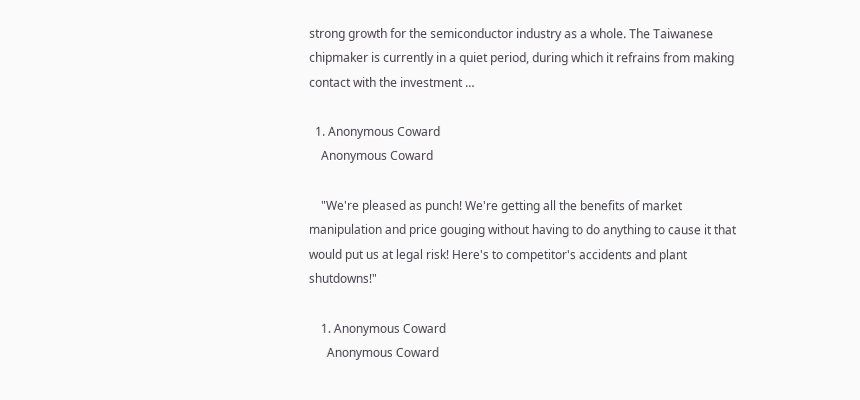strong growth for the semiconductor industry as a whole. The Taiwanese chipmaker is currently in a quiet period, during which it refrains from making contact with the investment …

  1. Anonymous Coward
    Anonymous Coward

    "We're pleased as punch! We're getting all the benefits of market manipulation and price gouging without having to do anything to cause it that would put us at legal risk! Here's to competitor's accidents and plant shutdowns!"

    1. Anonymous Coward
      Anonymous Coward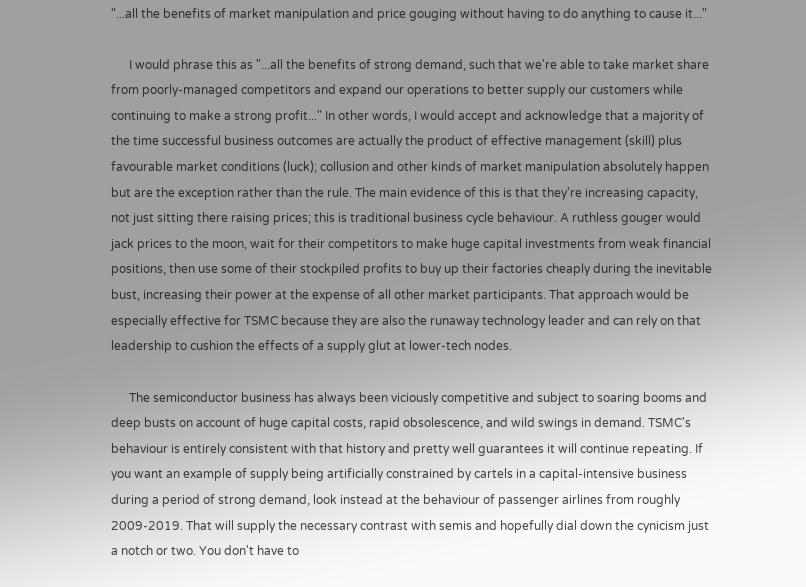"...all the benefits of market manipulation and price gouging without having to do anything to cause it..."

      I would phrase this as "...all the benefits of strong demand, such that we're able to take market share from poorly-managed competitors and expand our operations to better supply our customers while continuing to make a strong profit..." In other words, I would accept and acknowledge that a majority of the time successful business outcomes are actually the product of effective management (skill) plus favourable market conditions (luck); collusion and other kinds of market manipulation absolutely happen but are the exception rather than the rule. The main evidence of this is that they're increasing capacity, not just sitting there raising prices; this is traditional business cycle behaviour. A ruthless gouger would jack prices to the moon, wait for their competitors to make huge capital investments from weak financial positions, then use some of their stockpiled profits to buy up their factories cheaply during the inevitable bust, increasing their power at the expense of all other market participants. That approach would be especially effective for TSMC because they are also the runaway technology leader and can rely on that leadership to cushion the effects of a supply glut at lower-tech nodes.

      The semiconductor business has always been viciously competitive and subject to soaring booms and deep busts on account of huge capital costs, rapid obsolescence, and wild swings in demand. TSMC's behaviour is entirely consistent with that history and pretty well guarantees it will continue repeating. If you want an example of supply being artificially constrained by cartels in a capital-intensive business during a period of strong demand, look instead at the behaviour of passenger airlines from roughly 2009-2019. That will supply the necessary contrast with semis and hopefully dial down the cynicism just a notch or two. You don't have to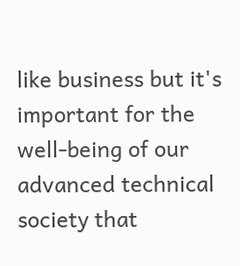like business but it's important for the well-being of our advanced technical society that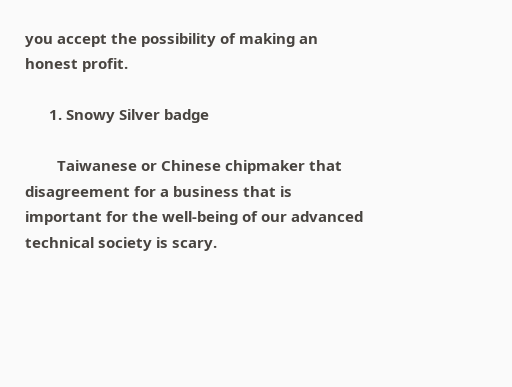you accept the possibility of making an honest profit.

      1. Snowy Silver badge

        Taiwanese or Chinese chipmaker that disagreement for a business that is important for the well-being of our advanced technical society is scary.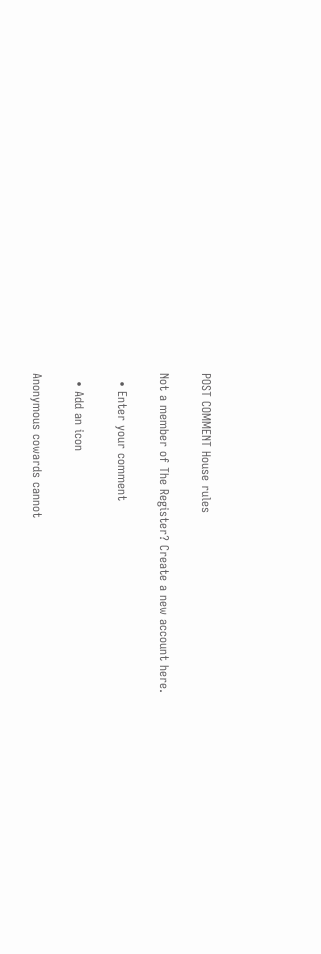POST COMMENT House rules

Not a member of The Register? Create a new account here.

  • Enter your comment

  • Add an icon

Anonymous cowards cannot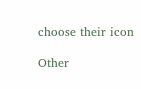choose their icon

Other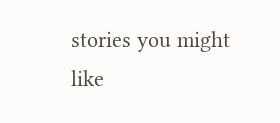stories you might like